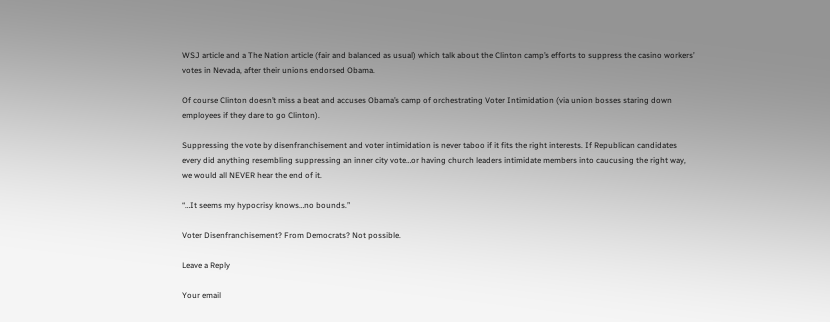WSJ article and a The Nation article (fair and balanced as usual) which talk about the Clinton camp’s efforts to suppress the casino workers’ votes in Nevada, after their unions endorsed Obama.

Of course Clinton doesn’t miss a beat and accuses Obama’s camp of orchestrating Voter Intimidation (via union bosses staring down employees if they dare to go Clinton).

Suppressing the vote by disenfranchisement and voter intimidation is never taboo if it fits the right interests. If Republican candidates every did anything resembling suppressing an inner city vote…or having church leaders intimidate members into caucusing the right way, we would all NEVER hear the end of it.

“…It seems my hypocrisy knows…no bounds.”

Voter Disenfranchisement? From Democrats? Not possible.

Leave a Reply

Your email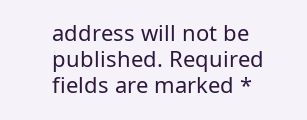address will not be published. Required fields are marked *